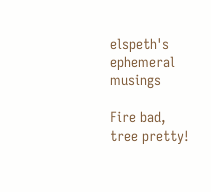elspeth's ephemeral musings

Fire bad, tree pretty!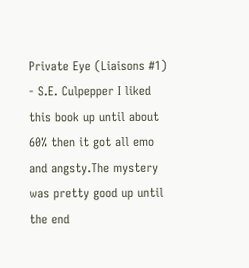Private Eye (Liaisons #1) - S.E. Culpepper I liked this book up until about 60% then it got all emo and angsty.The mystery was pretty good up until the end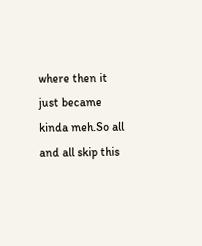where then it just became kinda meh.So all and all skip this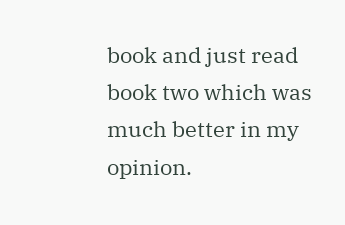book and just read book two which was much better in my opinion.